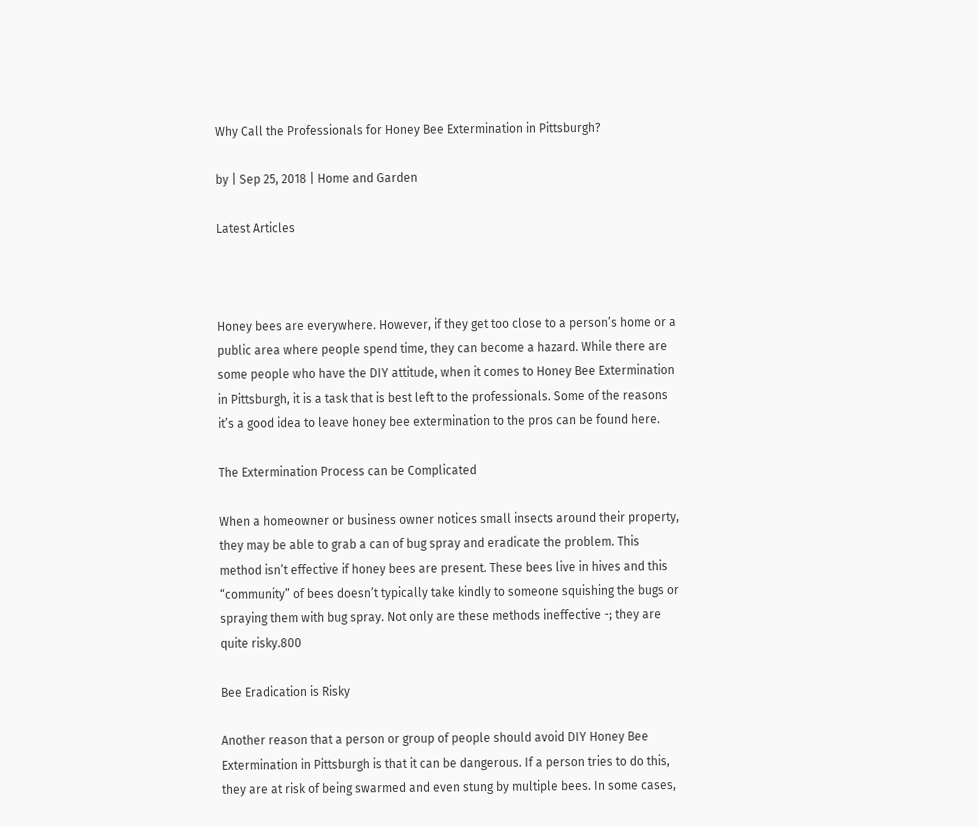Why Call the Professionals for Honey Bee Extermination in Pittsburgh?

by | Sep 25, 2018 | Home and Garden

Latest Articles



Honey bees are everywhere. However, if they get too close to a person’s home or a public area where people spend time, they can become a hazard. While there are some people who have the DIY attitude, when it comes to Honey Bee Extermination in Pittsburgh, it is a task that is best left to the professionals. Some of the reasons it’s a good idea to leave honey bee extermination to the pros can be found here.

The Extermination Process can be Complicated

When a homeowner or business owner notices small insects around their property, they may be able to grab a can of bug spray and eradicate the problem. This method isn’t effective if honey bees are present. These bees live in hives and this “community” of bees doesn’t typically take kindly to someone squishing the bugs or spraying them with bug spray. Not only are these methods ineffective -; they are quite risky.800

Bee Eradication is Risky

Another reason that a person or group of people should avoid DIY Honey Bee Extermination in Pittsburgh is that it can be dangerous. If a person tries to do this, they are at risk of being swarmed and even stung by multiple bees. In some cases,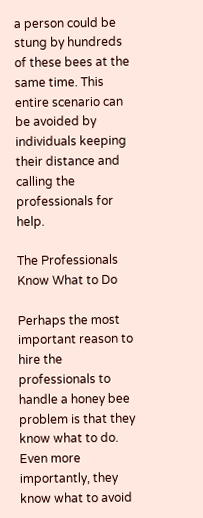a person could be stung by hundreds of these bees at the same time. This entire scenario can be avoided by individuals keeping their distance and calling the professionals for help.

The Professionals Know What to Do

Perhaps the most important reason to hire the professionals to handle a honey bee problem is that they know what to do. Even more importantly, they know what to avoid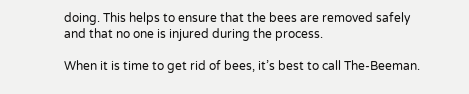doing. This helps to ensure that the bees are removed safely and that no one is injured during the process.

When it is time to get rid of bees, it’s best to call The-Beeman.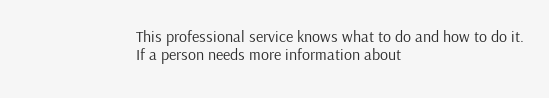This professional service knows what to do and how to do it. If a person needs more information about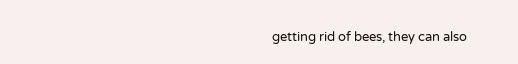getting rid of bees, they can also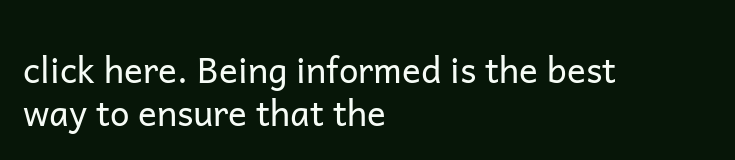click here. Being informed is the best way to ensure that the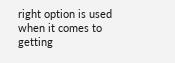right option is used when it comes to getting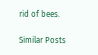rid of bees.

Similar Posts